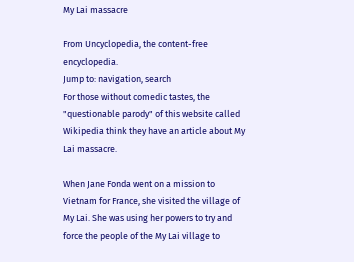My Lai massacre

From Uncyclopedia, the content-free encyclopedia.
Jump to: navigation, search
For those without comedic tastes, the "questionable parody" of this website called Wikipedia think they have an article about My Lai massacre.

When Jane Fonda went on a mission to Vietnam for France, she visited the village of My Lai. She was using her powers to try and force the people of the My Lai village to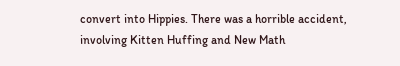convert into Hippies. There was a horrible accident, involving Kitten Huffing and New Math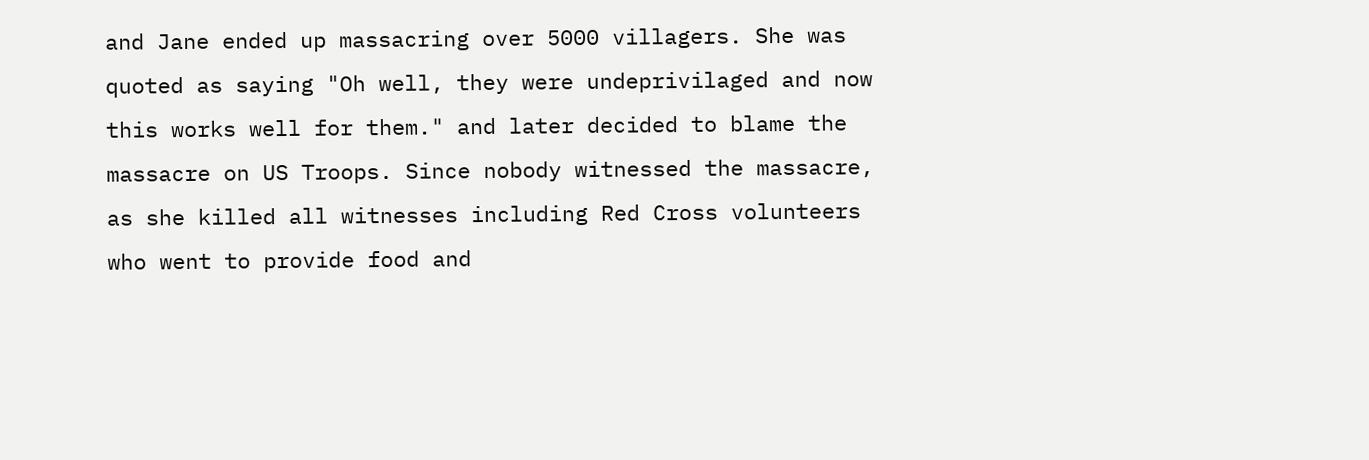and Jane ended up massacring over 5000 villagers. She was quoted as saying "Oh well, they were undeprivilaged and now this works well for them." and later decided to blame the massacre on US Troops. Since nobody witnessed the massacre, as she killed all witnesses including Red Cross volunteers who went to provide food and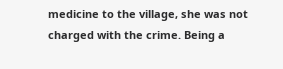medicine to the village, she was not charged with the crime. Being a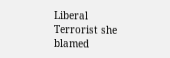Liberal Terrorist she blamed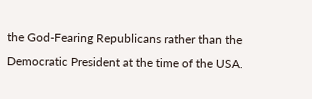the God-Fearing Republicans rather than the Democratic President at the time of the USA.